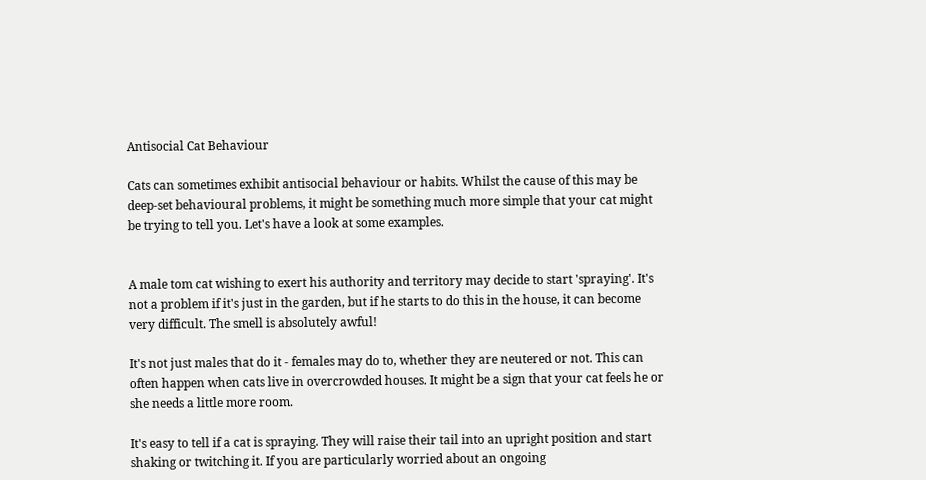Antisocial Cat Behaviour

Cats can sometimes exhibit antisocial behaviour or habits. Whilst the cause of this may be deep-set behavioural problems, it might be something much more simple that your cat might be trying to tell you. Let's have a look at some examples.


A male tom cat wishing to exert his authority and territory may decide to start 'spraying'. It's not a problem if it's just in the garden, but if he starts to do this in the house, it can become very difficult. The smell is absolutely awful!

It's not just males that do it - females may do to, whether they are neutered or not. This can often happen when cats live in overcrowded houses. It might be a sign that your cat feels he or she needs a little more room.

It's easy to tell if a cat is spraying. They will raise their tail into an upright position and start shaking or twitching it. If you are particularly worried about an ongoing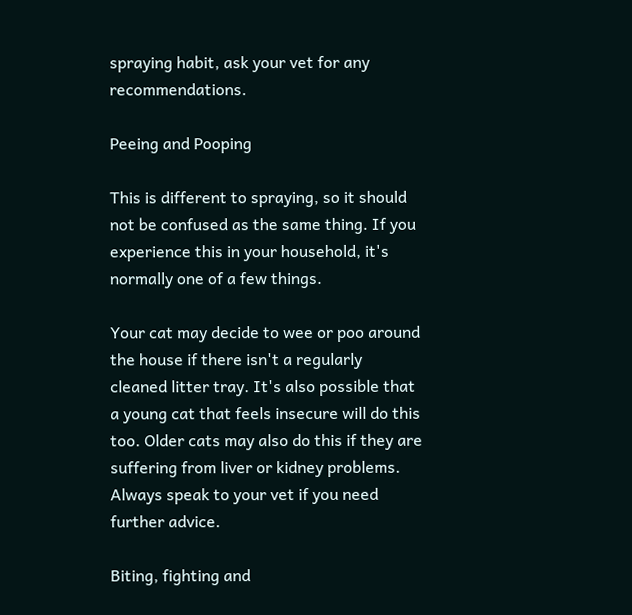spraying habit, ask your vet for any recommendations.

Peeing and Pooping

This is different to spraying, so it should not be confused as the same thing. If you experience this in your household, it's normally one of a few things.

Your cat may decide to wee or poo around the house if there isn't a regularly cleaned litter tray. It's also possible that a young cat that feels insecure will do this too. Older cats may also do this if they are suffering from liver or kidney problems. Always speak to your vet if you need further advice.

Biting, fighting and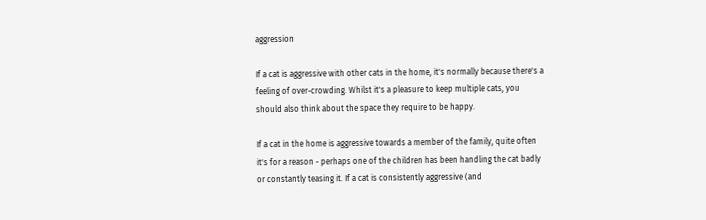aggression

If a cat is aggressive with other cats in the home, it's normally because there's a feeling of over-crowding. Whilst it's a pleasure to keep multiple cats, you should also think about the space they require to be happy.

If a cat in the home is aggressive towards a member of the family, quite often it's for a reason - perhaps one of the children has been handling the cat badly or constantly teasing it. If a cat is consistently aggressive (and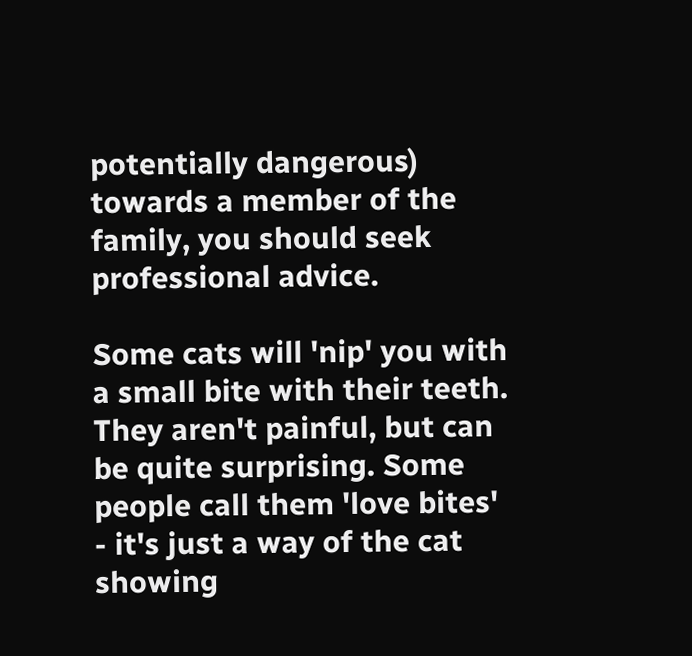potentially dangerous) towards a member of the family, you should seek professional advice.

Some cats will 'nip' you with a small bite with their teeth. They aren't painful, but can be quite surprising. Some people call them 'love bites' - it's just a way of the cat showing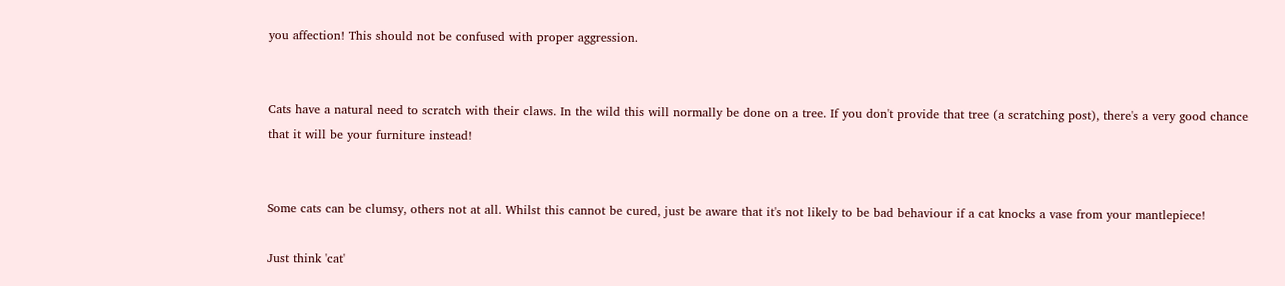you affection! This should not be confused with proper aggression.


Cats have a natural need to scratch with their claws. In the wild this will normally be done on a tree. If you don't provide that tree (a scratching post), there's a very good chance that it will be your furniture instead!


Some cats can be clumsy, others not at all. Whilst this cannot be cured, just be aware that it's not likely to be bad behaviour if a cat knocks a vase from your mantlepiece!

Just think 'cat'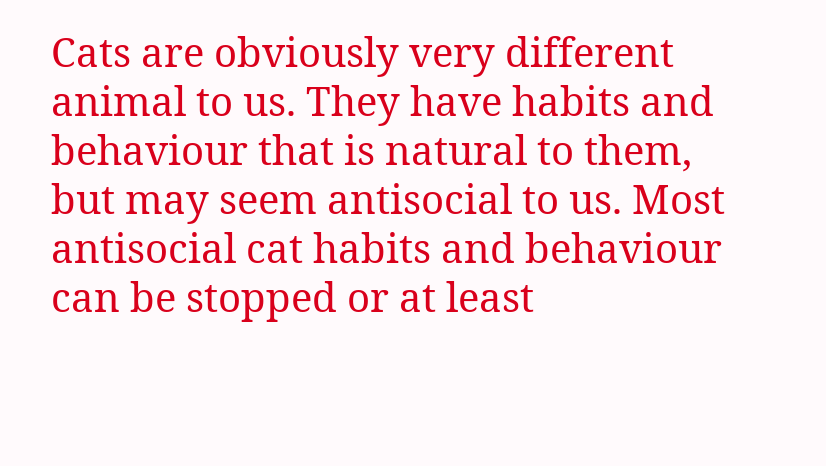Cats are obviously very different animal to us. They have habits and behaviour that is natural to them, but may seem antisocial to us. Most antisocial cat habits and behaviour can be stopped or at least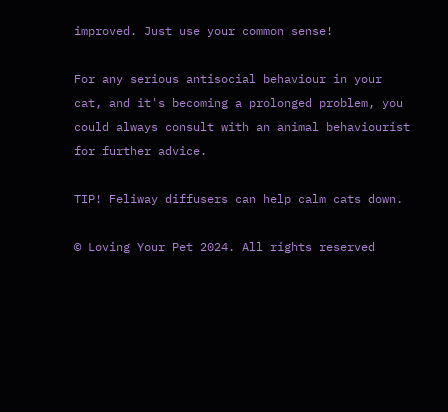improved. Just use your common sense!

For any serious antisocial behaviour in your cat, and it's becoming a prolonged problem, you could always consult with an animal behaviourist for further advice.

TIP! Feliway diffusers can help calm cats down.

© Loving Your Pet 2024. All rights reserved